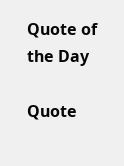Quote of the Day

Quote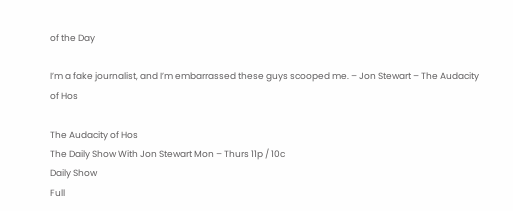of the Day

I’m a fake journalist, and I’m embarrassed these guys scooped me. – Jon Stewart – The Audacity of Hos

The Audacity of Hos
The Daily Show With Jon Stewart Mon – Thurs 11p / 10c
Daily Show
Full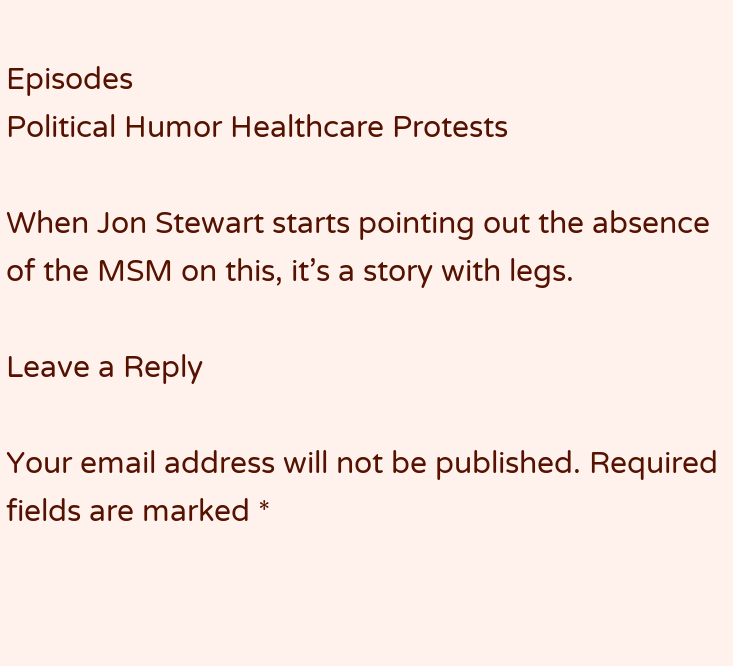Episodes
Political Humor Healthcare Protests

When Jon Stewart starts pointing out the absence of the MSM on this, it’s a story with legs.

Leave a Reply

Your email address will not be published. Required fields are marked *